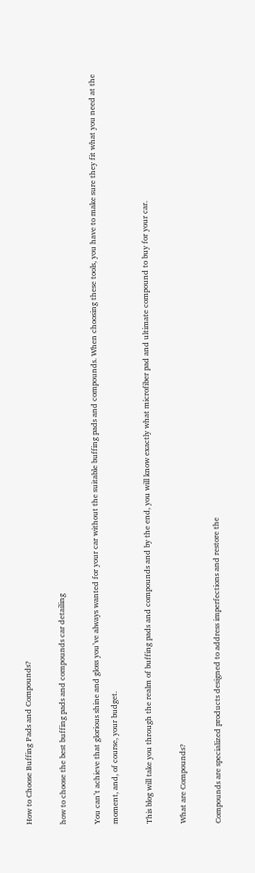How to Choose Buffing Pads and Compounds?

how to choose the best buffing pads and compounds car detailing

You can’t achieve that glorious shine and gloss you’ve always wanted for your car without the suitable buffing pads and compounds. When choosing these tools, you have to make sure they fit what you need at the moment, and, of course, your budget.

This blog will take you through the realm of buffing pads and compounds and by the end, you will know exactly what microfiber pad and ultimate compound to buy for your car.

What are Compounds?

Compounds are specialized products designed to address imperfections and restore the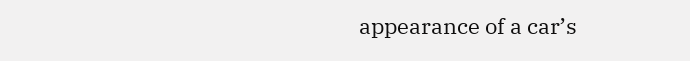appearance of a car’s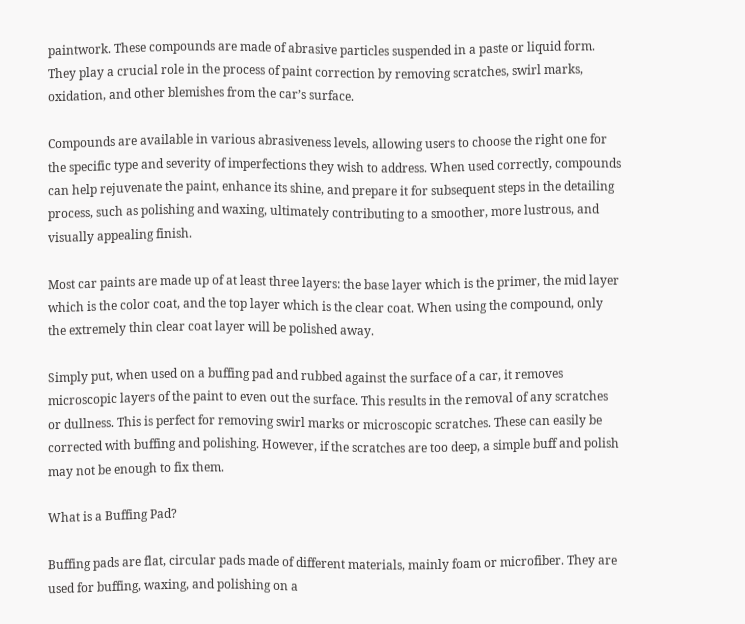paintwork. These compounds are made of abrasive particles suspended in a paste or liquid form. They play a crucial role in the process of paint correction by removing scratches, swirl marks, oxidation, and other blemishes from the car’s surface.

Compounds are available in various abrasiveness levels, allowing users to choose the right one for the specific type and severity of imperfections they wish to address. When used correctly, compounds can help rejuvenate the paint, enhance its shine, and prepare it for subsequent steps in the detailing process, such as polishing and waxing, ultimately contributing to a smoother, more lustrous, and visually appealing finish.

Most car paints are made up of at least three layers: the base layer which is the primer, the mid layer which is the color coat, and the top layer which is the clear coat. When using the compound, only the extremely thin clear coat layer will be polished away.

Simply put, when used on a buffing pad and rubbed against the surface of a car, it removes microscopic layers of the paint to even out the surface. This results in the removal of any scratches or dullness. This is perfect for removing swirl marks or microscopic scratches. These can easily be corrected with buffing and polishing. However, if the scratches are too deep, a simple buff and polish may not be enough to fix them.

What is a Buffing Pad?

Buffing pads are flat, circular pads made of different materials, mainly foam or microfiber. They are used for buffing, waxing, and polishing on a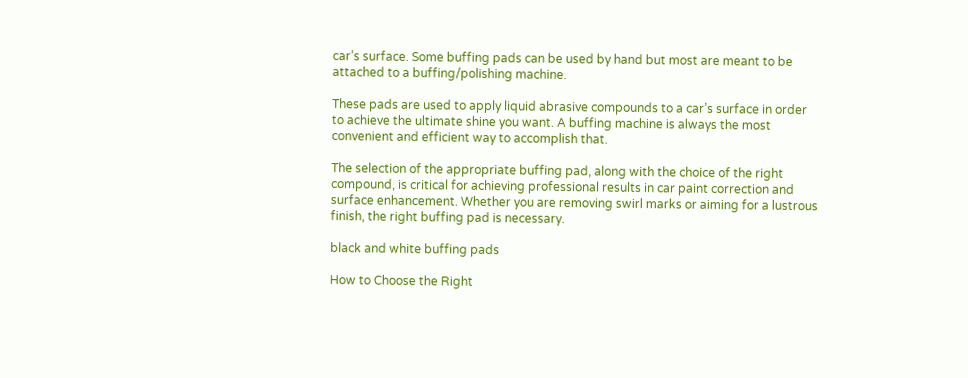car’s surface. Some buffing pads can be used by hand but most are meant to be attached to a buffing/polishing machine.

These pads are used to apply liquid abrasive compounds to a car’s surface in order to achieve the ultimate shine you want. A buffing machine is always the most convenient and efficient way to accomplish that.

The selection of the appropriate buffing pad, along with the choice of the right compound, is critical for achieving professional results in car paint correction and surface enhancement. Whether you are removing swirl marks or aiming for a lustrous finish, the right buffing pad is necessary.

black and white buffing pads

How to Choose the Right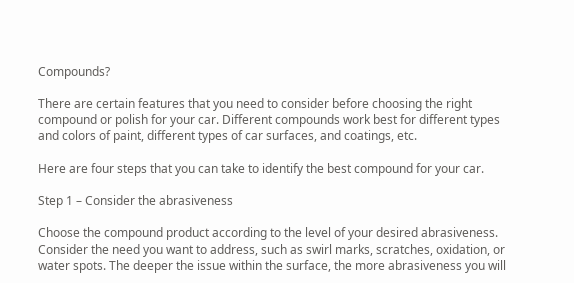Compounds?

There are certain features that you need to consider before choosing the right compound or polish for your car. Different compounds work best for different types and colors of paint, different types of car surfaces, and coatings, etc.

Here are four steps that you can take to identify the best compound for your car.

Step 1 – Consider the abrasiveness

Choose the compound product according to the level of your desired abrasiveness. Consider the need you want to address, such as swirl marks, scratches, oxidation, or water spots. The deeper the issue within the surface, the more abrasiveness you will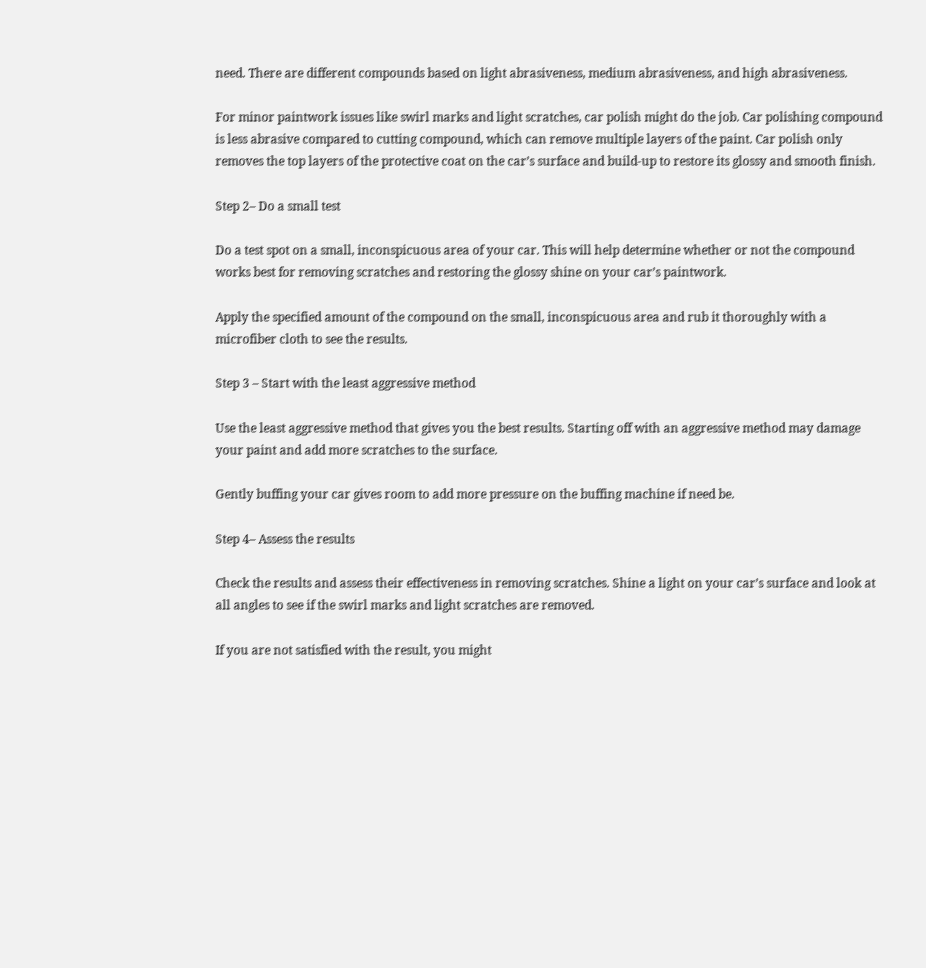need. There are different compounds based on light abrasiveness, medium abrasiveness, and high abrasiveness.

For minor paintwork issues like swirl marks and light scratches, car polish might do the job. Car polishing compound is less abrasive compared to cutting compound, which can remove multiple layers of the paint. Car polish only removes the top layers of the protective coat on the car’s surface and build-up to restore its glossy and smooth finish.

Step 2– Do a small test

Do a test spot on a small, inconspicuous area of your car. This will help determine whether or not the compound works best for removing scratches and restoring the glossy shine on your car’s paintwork.

Apply the specified amount of the compound on the small, inconspicuous area and rub it thoroughly with a microfiber cloth to see the results.

Step 3 – Start with the least aggressive method

Use the least aggressive method that gives you the best results. Starting off with an aggressive method may damage your paint and add more scratches to the surface.

Gently buffing your car gives room to add more pressure on the buffing machine if need be.

Step 4– Assess the results

Check the results and assess their effectiveness in removing scratches. Shine a light on your car’s surface and look at all angles to see if the swirl marks and light scratches are removed.

If you are not satisfied with the result, you might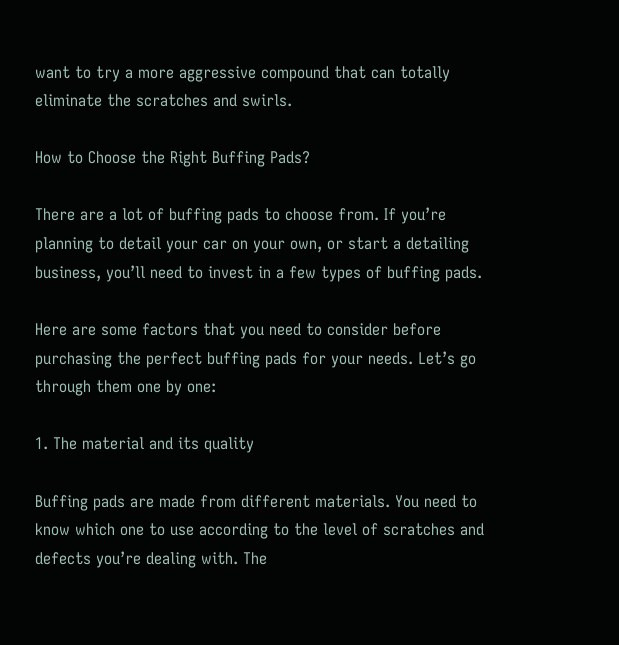want to try a more aggressive compound that can totally eliminate the scratches and swirls.

How to Choose the Right Buffing Pads?

There are a lot of buffing pads to choose from. If you’re planning to detail your car on your own, or start a detailing business, you’ll need to invest in a few types of buffing pads.

Here are some factors that you need to consider before purchasing the perfect buffing pads for your needs. Let’s go through them one by one:

1. The material and its quality

Buffing pads are made from different materials. You need to know which one to use according to the level of scratches and defects you’re dealing with. The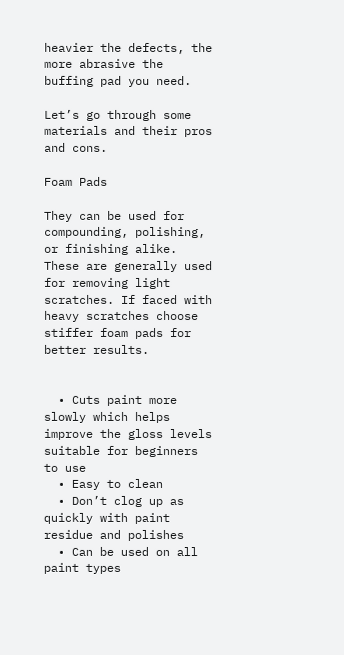heavier the defects, the more abrasive the buffing pad you need.

Let’s go through some materials and their pros and cons.

Foam Pads

They can be used for compounding, polishing, or finishing alike. These are generally used for removing light scratches. If faced with heavy scratches choose stiffer foam pads for better results.


  • Cuts paint more slowly which helps improve the gloss levels suitable for beginners to use
  • Easy to clean
  • Don’t clog up as quickly with paint residue and polishes
  • Can be used on all paint types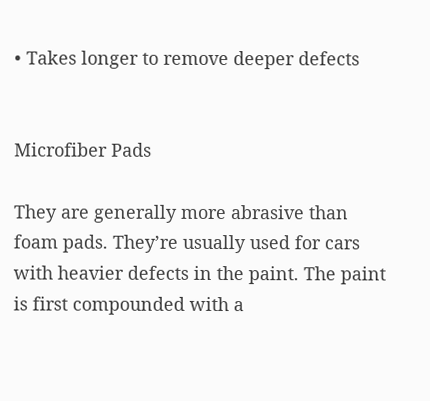• Takes longer to remove deeper defects


Microfiber Pads

They are generally more abrasive than foam pads. They’re usually used for cars with heavier defects in the paint. The paint is first compounded with a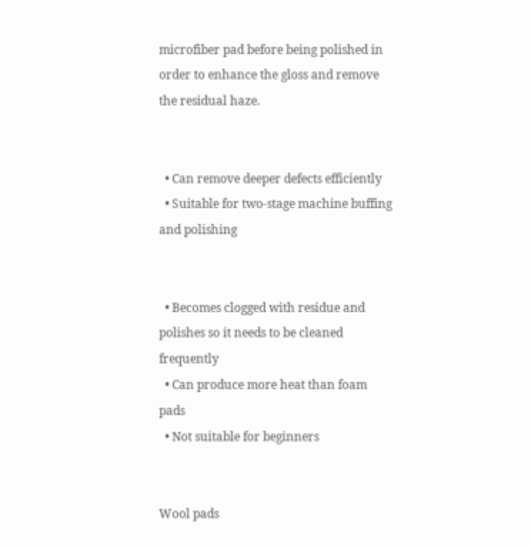microfiber pad before being polished in order to enhance the gloss and remove the residual haze.


  • Can remove deeper defects efficiently
  • Suitable for two-stage machine buffing and polishing


  • Becomes clogged with residue and polishes so it needs to be cleaned frequently
  • Can produce more heat than foam pads
  • Not suitable for beginners


Wool pads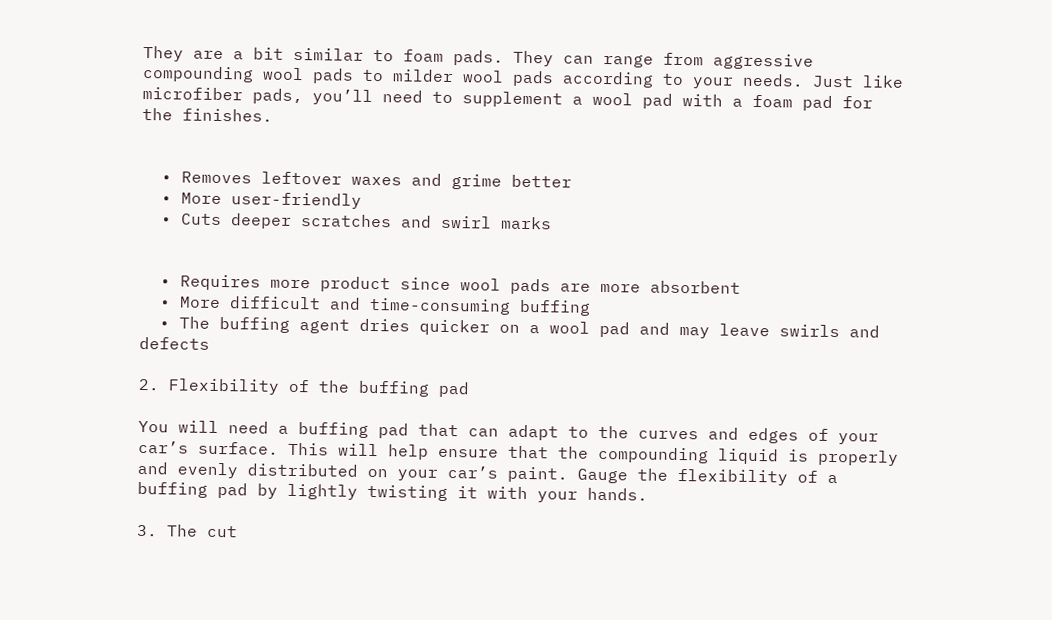They are a bit similar to foam pads. They can range from aggressive compounding wool pads to milder wool pads according to your needs. Just like microfiber pads, you’ll need to supplement a wool pad with a foam pad for the finishes.


  • Removes leftover waxes and grime better
  • More user-friendly
  • Cuts deeper scratches and swirl marks


  • Requires more product since wool pads are more absorbent
  • More difficult and time-consuming buffing
  • The buffing agent dries quicker on a wool pad and may leave swirls and defects

2. Flexibility of the buffing pad

You will need a buffing pad that can adapt to the curves and edges of your car’s surface. This will help ensure that the compounding liquid is properly and evenly distributed on your car’s paint. Gauge the flexibility of a buffing pad by lightly twisting it with your hands.

3. The cut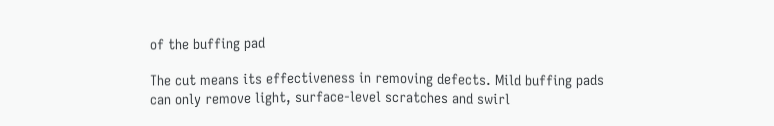of the buffing pad

The cut means its effectiveness in removing defects. Mild buffing pads can only remove light, surface-level scratches and swirl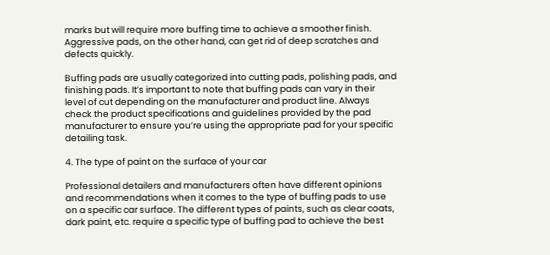marks but will require more buffing time to achieve a smoother finish. Aggressive pads, on the other hand, can get rid of deep scratches and defects quickly.

Buffing pads are usually categorized into cutting pads, polishing pads, and finishing pads. It’s important to note that buffing pads can vary in their level of cut depending on the manufacturer and product line. Always check the product specifications and guidelines provided by the pad manufacturer to ensure you’re using the appropriate pad for your specific detailing task.

4. The type of paint on the surface of your car

Professional detailers and manufacturers often have different opinions and recommendations when it comes to the type of buffing pads to use on a specific car surface. The different types of paints, such as clear coats, dark paint, etc. require a specific type of buffing pad to achieve the best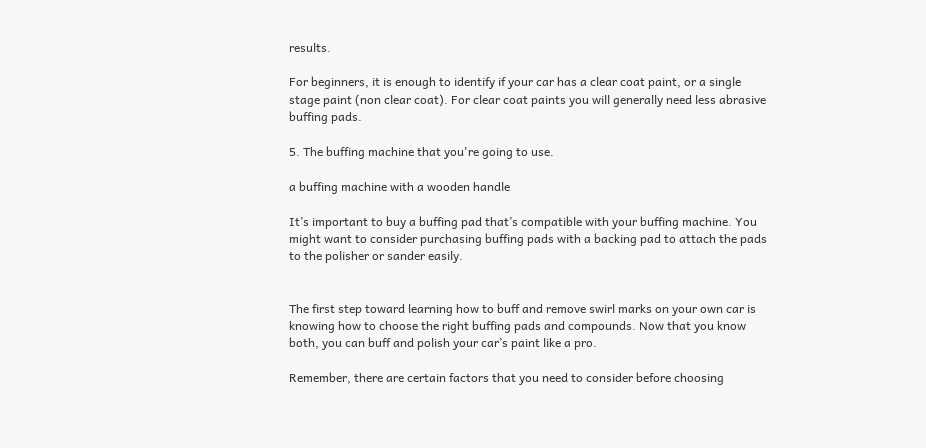results.

For beginners, it is enough to identify if your car has a clear coat paint, or a single stage paint (non clear coat). For clear coat paints you will generally need less abrasive buffing pads.

5. The buffing machine that you're going to use.

a buffing machine with a wooden handle

It’s important to buy a buffing pad that’s compatible with your buffing machine. You might want to consider purchasing buffing pads with a backing pad to attach the pads to the polisher or sander easily.


The first step toward learning how to buff and remove swirl marks on your own car is knowing how to choose the right buffing pads and compounds. Now that you know both, you can buff and polish your car’s paint like a pro.

Remember, there are certain factors that you need to consider before choosing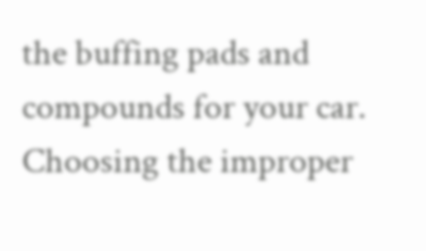the buffing pads and compounds for your car. Choosing the improper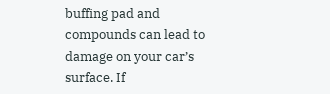buffing pad and compounds can lead to damage on your car’s surface. If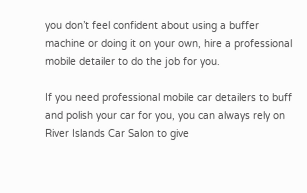you don’t feel confident about using a buffer machine or doing it on your own, hire a professional mobile detailer to do the job for you.

If you need professional mobile car detailers to buff and polish your car for you, you can always rely on River Islands Car Salon to give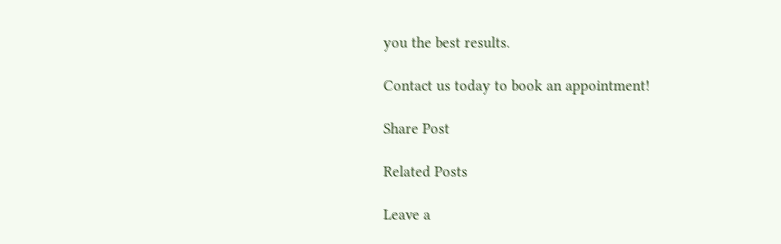you the best results.

Contact us today to book an appointment!

Share Post

Related Posts

Leave a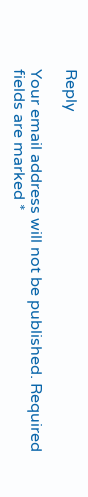Reply

Your email address will not be published. Required fields are marked *